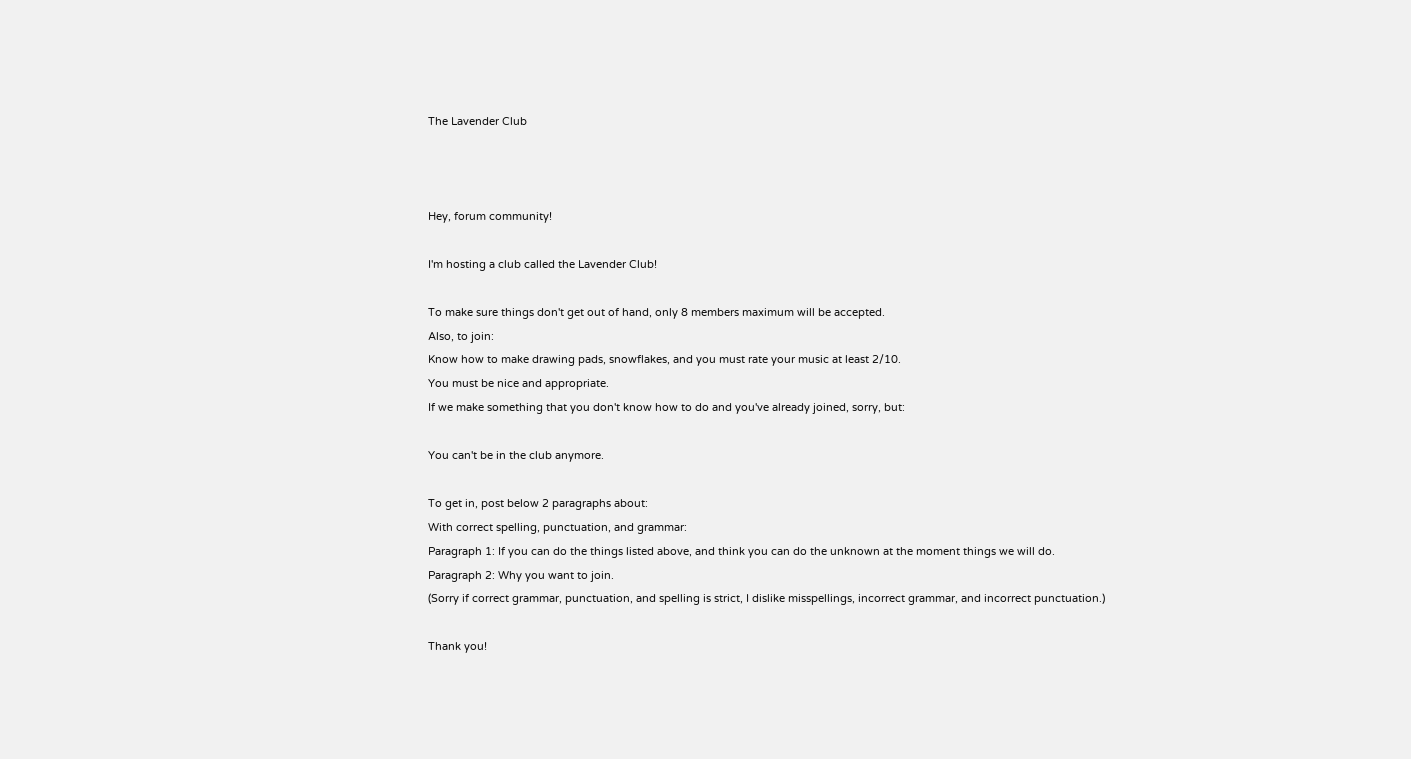The Lavender Club



Hey, forum community!

I'm hosting a club called the Lavender Club!

To make sure things don't get out of hand, only 8 members maximum will be accepted.
Also, to join:
Know how to make drawing pads, snowflakes, and you must rate your music at least 2/10.
You must be nice and appropriate.
If we make something that you don't know how to do and you've already joined, sorry, but:

You can't be in the club anymore.

To get in, post below 2 paragraphs about:
With correct spelling, punctuation, and grammar:
Paragraph 1: If you can do the things listed above, and think you can do the unknown at the moment things we will do.
Paragraph 2: Why you want to join.
(Sorry if correct grammar, punctuation, and spelling is strict, I dislike misspellings, incorrect grammar, and incorrect punctuation.)

Thank you!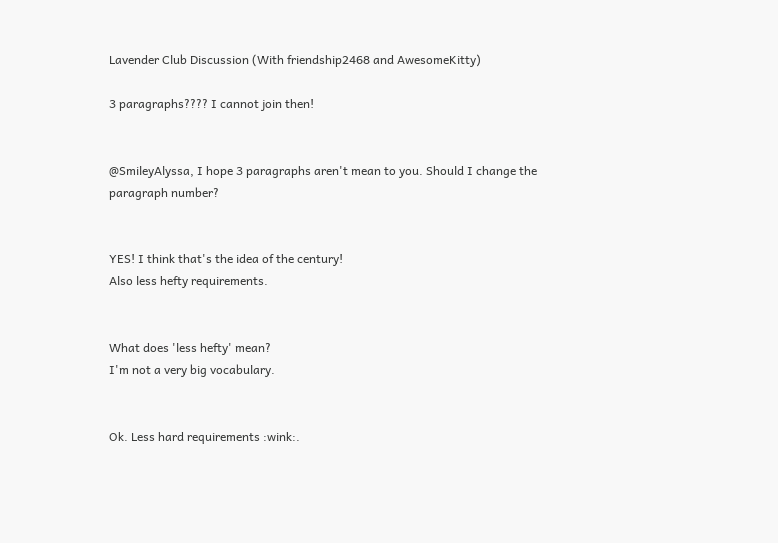Lavender Club Discussion (With friendship2468 and AwesomeKitty)

3 paragraphs???? I cannot join then!


@SmileyAlyssa, I hope 3 paragraphs aren't mean to you. Should I change the paragraph number?


YES! I think that's the idea of the century!
Also less hefty requirements.


What does 'less hefty' mean?
I'm not a very big vocabulary.


Ok. Less hard requirements :wink:.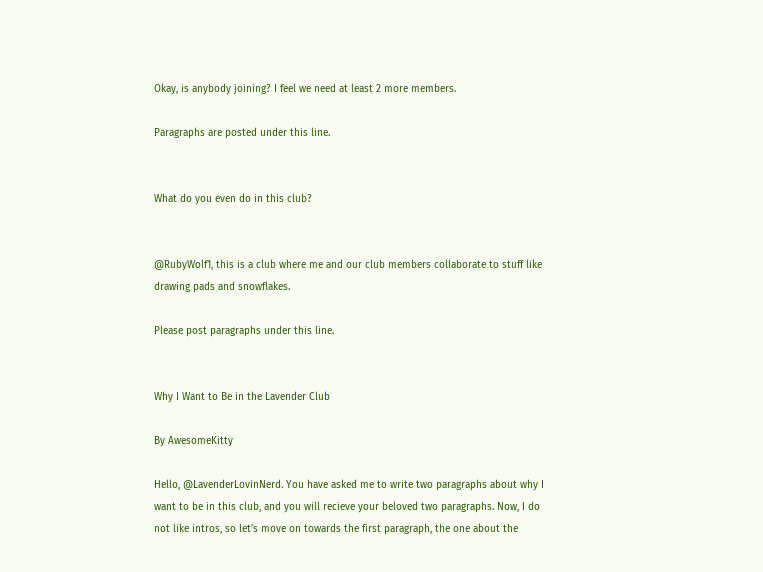Okay, is anybody joining? I feel we need at least 2 more members.

Paragraphs are posted under this line.


What do you even do in this club?


@RubyWolf1, this is a club where me and our club members collaborate to stuff like drawing pads and snowflakes.

Please post paragraphs under this line.


Why I Want to Be in the Lavender Club

By AwesomeKitty

Hello, @LavenderLovinNerd. You have asked me to write two paragraphs about why I want to be in this club, and you will recieve your beloved two paragraphs. Now, I do not like intros, so let's move on towards the first paragraph, the one about the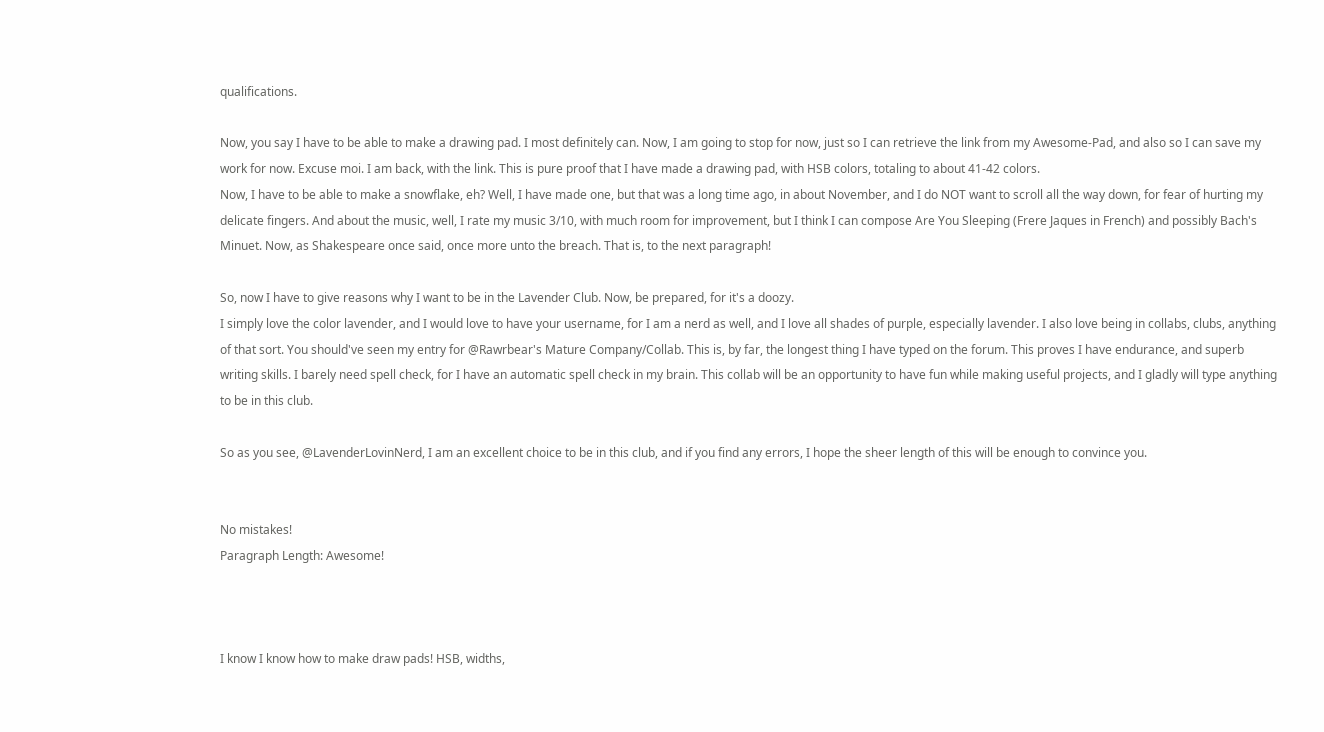qualifications.

Now, you say I have to be able to make a drawing pad. I most definitely can. Now, I am going to stop for now, just so I can retrieve the link from my Awesome-Pad, and also so I can save my work for now. Excuse moi. I am back, with the link. This is pure proof that I have made a drawing pad, with HSB colors, totaling to about 41-42 colors.
Now, I have to be able to make a snowflake, eh? Well, I have made one, but that was a long time ago, in about November, and I do NOT want to scroll all the way down, for fear of hurting my delicate fingers. And about the music, well, I rate my music 3/10, with much room for improvement, but I think I can compose Are You Sleeping (Frere Jaques in French) and possibly Bach's Minuet. Now, as Shakespeare once said, once more unto the breach. That is, to the next paragraph!

So, now I have to give reasons why I want to be in the Lavender Club. Now, be prepared, for it's a doozy.
I simply love the color lavender, and I would love to have your username, for I am a nerd as well, and I love all shades of purple, especially lavender. I also love being in collabs, clubs, anything of that sort. You should've seen my entry for @Rawrbear's Mature Company/Collab. This is, by far, the longest thing I have typed on the forum. This proves I have endurance, and superb writing skills. I barely need spell check, for I have an automatic spell check in my brain. This collab will be an opportunity to have fun while making useful projects, and I gladly will type anything to be in this club.

So as you see, @LavenderLovinNerd, I am an excellent choice to be in this club, and if you find any errors, I hope the sheer length of this will be enough to convince you.


No mistakes!
Paragraph Length: Awesome!



I know I know how to make draw pads! HSB, widths,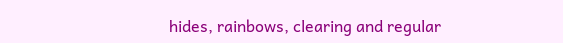hides, rainbows, clearing and regular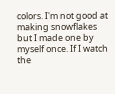colors. I'm not good at making snowflakes but I made one by myself once. If I watch the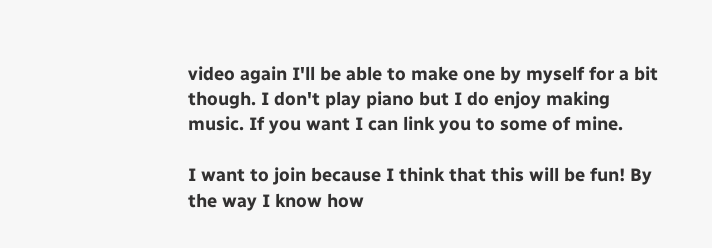video again I'll be able to make one by myself for a bit though. I don't play piano but I do enjoy making music. If you want I can link you to some of mine.

I want to join because I think that this will be fun! By the way I know how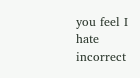you feel I hate incorrect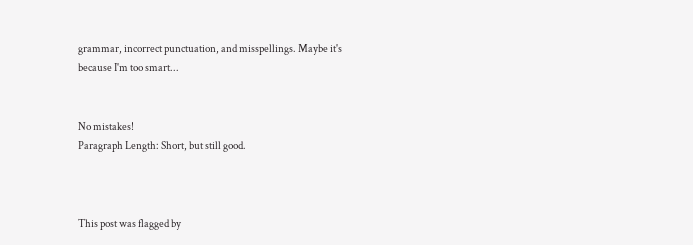grammar, incorrect punctuation, and misspellings. Maybe it's because I'm too smart...


No mistakes!
Paragraph Length: Short, but still good.



This post was flagged by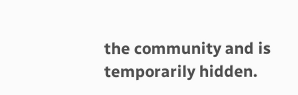the community and is temporarily hidden.